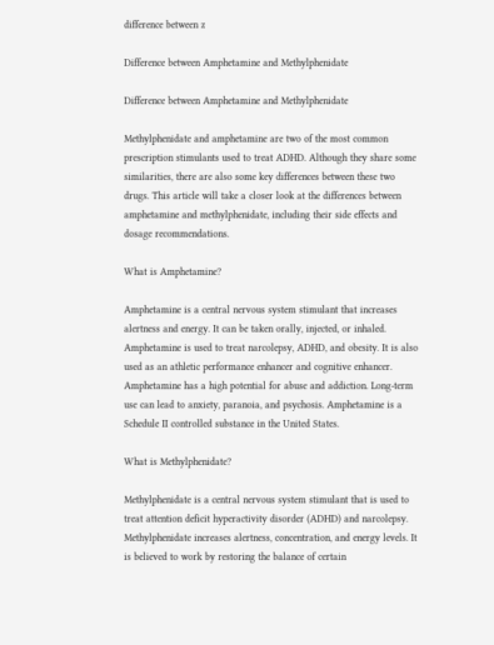difference between z

Difference between Amphetamine and Methylphenidate

Difference between Amphetamine and Methylphenidate

Methylphenidate and amphetamine are two of the most common prescription stimulants used to treat ADHD. Although they share some similarities, there are also some key differences between these two drugs. This article will take a closer look at the differences between amphetamine and methylphenidate, including their side effects and dosage recommendations.

What is Amphetamine?

Amphetamine is a central nervous system stimulant that increases alertness and energy. It can be taken orally, injected, or inhaled. Amphetamine is used to treat narcolepsy, ADHD, and obesity. It is also used as an athletic performance enhancer and cognitive enhancer. Amphetamine has a high potential for abuse and addiction. Long-term use can lead to anxiety, paranoia, and psychosis. Amphetamine is a Schedule II controlled substance in the United States.

What is Methylphenidate?

Methylphenidate is a central nervous system stimulant that is used to treat attention deficit hyperactivity disorder (ADHD) and narcolepsy. Methylphenidate increases alertness, concentration, and energy levels. It is believed to work by restoring the balance of certain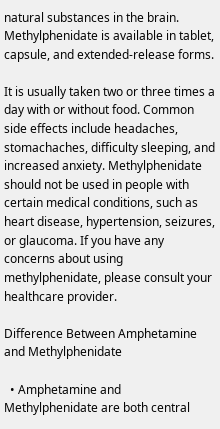natural substances in the brain. Methylphenidate is available in tablet, capsule, and extended-release forms.

It is usually taken two or three times a day with or without food. Common side effects include headaches, stomachaches, difficulty sleeping, and increased anxiety. Methylphenidate should not be used in people with certain medical conditions, such as heart disease, hypertension, seizures, or glaucoma. If you have any concerns about using methylphenidate, please consult your healthcare provider.

Difference Between Amphetamine and Methylphenidate

  • Amphetamine and Methylphenidate are both central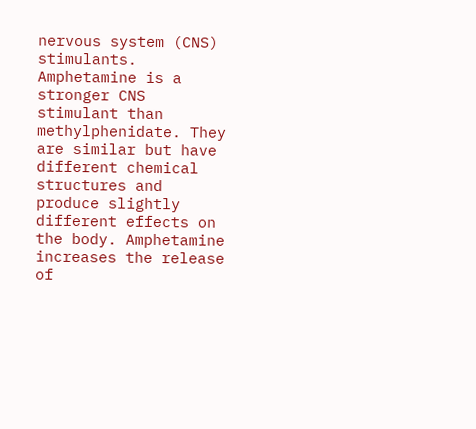nervous system (CNS) stimulants. Amphetamine is a stronger CNS stimulant than methylphenidate. They are similar but have different chemical structures and produce slightly different effects on the body. Amphetamine increases the release of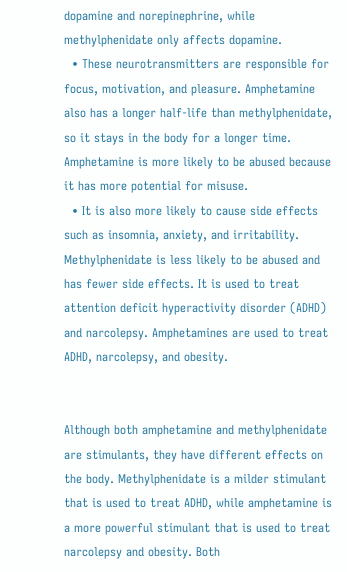dopamine and norepinephrine, while methylphenidate only affects dopamine.
  • These neurotransmitters are responsible for focus, motivation, and pleasure. Amphetamine also has a longer half-life than methylphenidate, so it stays in the body for a longer time. Amphetamine is more likely to be abused because it has more potential for misuse.
  • It is also more likely to cause side effects such as insomnia, anxiety, and irritability. Methylphenidate is less likely to be abused and has fewer side effects. It is used to treat attention deficit hyperactivity disorder (ADHD) and narcolepsy. Amphetamines are used to treat ADHD, narcolepsy, and obesity.


Although both amphetamine and methylphenidate are stimulants, they have different effects on the body. Methylphenidate is a milder stimulant that is used to treat ADHD, while amphetamine is a more powerful stimulant that is used to treat narcolepsy and obesity. Both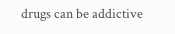drugs can be addictive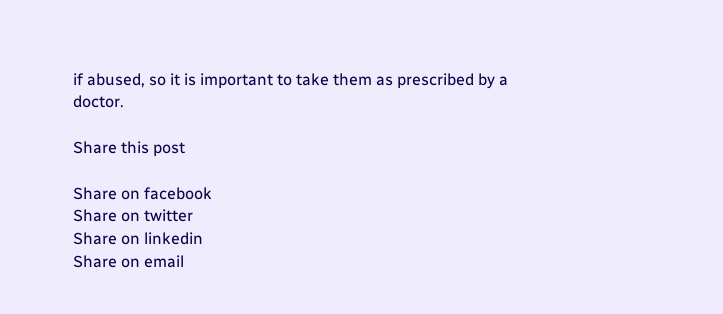if abused, so it is important to take them as prescribed by a doctor.

Share this post

Share on facebook
Share on twitter
Share on linkedin
Share on email